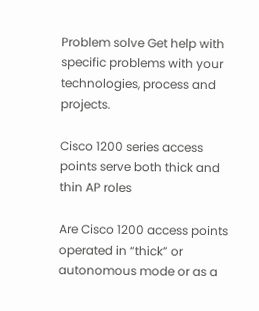Problem solve Get help with specific problems with your technologies, process and projects.

Cisco 1200 series access points serve both thick and thin AP roles

Are Cisco 1200 access points operated in “thick” or autonomous mode or as a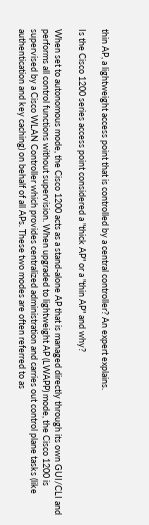thin AP, a lightweight access point that is controlled by a central controller? An expert explains.

Is the Cisco 1200 series access point considered a "thick AP" or a "thin AP" and why?

When set to autonomous mode, the Cisco 1200 acts as a stand-alone AP that is managed directly through its own GUI/CLI and performs all control functions without supervision. When upgraded to lightweight AP (LWAPP) mode, the Cisco 1200 is supervised by a Cisco WLAN Controller which provides centralized administration and carries out control plane tasks (like authentication and key caching) on behalf of all APs. These two modes are often referred to as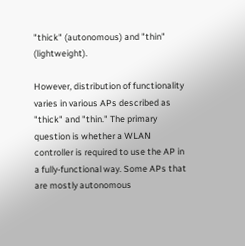"thick" (autonomous) and "thin" (lightweight).

However, distribution of functionality varies in various APs described as "thick" and "thin." The primary question is whether a WLAN controller is required to use the AP in a fully-functional way. Some APs that are mostly autonomous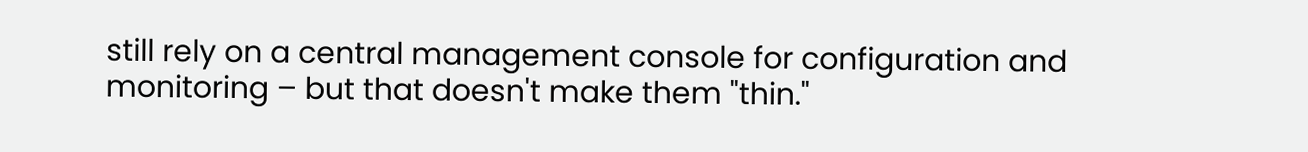still rely on a central management console for configuration and monitoring – but that doesn't make them "thin."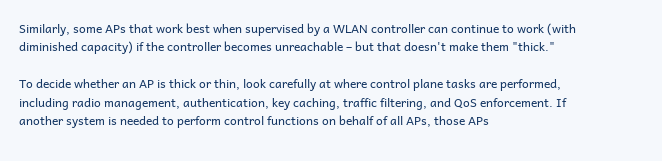Similarly, some APs that work best when supervised by a WLAN controller can continue to work (with diminished capacity) if the controller becomes unreachable – but that doesn't make them "thick."

To decide whether an AP is thick or thin, look carefully at where control plane tasks are performed, including radio management, authentication, key caching, traffic filtering, and QoS enforcement. If another system is needed to perform control functions on behalf of all APs, those APs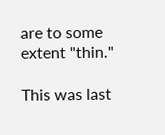are to some extent "thin."

This was last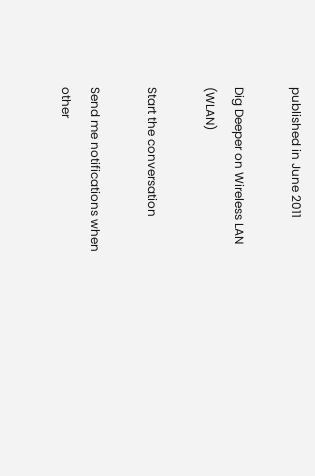published in June 2011

Dig Deeper on Wireless LAN (WLAN)

Start the conversation

Send me notifications when other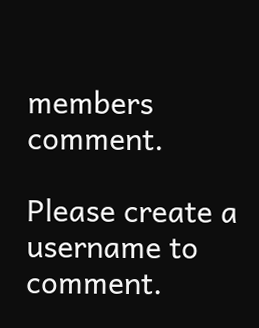members comment.

Please create a username to comment.